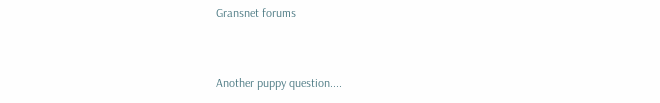Gransnet forums


Another puppy question....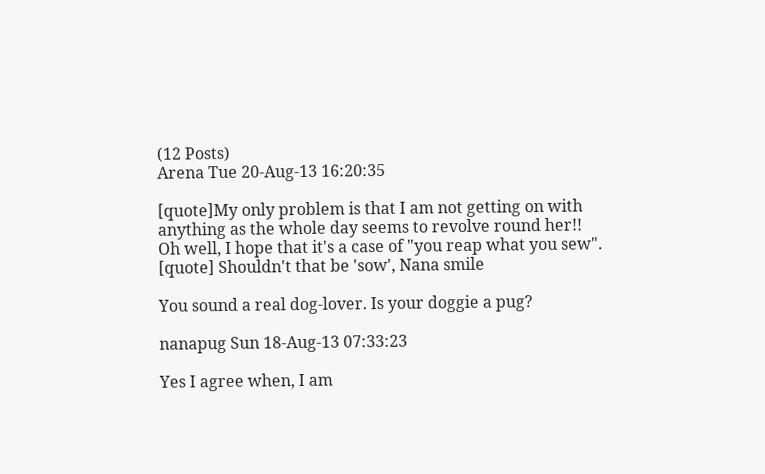(12 Posts)
Arena Tue 20-Aug-13 16:20:35

[quote]My only problem is that I am not getting on with anything as the whole day seems to revolve round her!! Oh well, I hope that it's a case of "you reap what you sew". [quote] Shouldn't that be 'sow', Nana smile

You sound a real dog-lover. Is your doggie a pug?

nanapug Sun 18-Aug-13 07:33:23

Yes I agree when, I am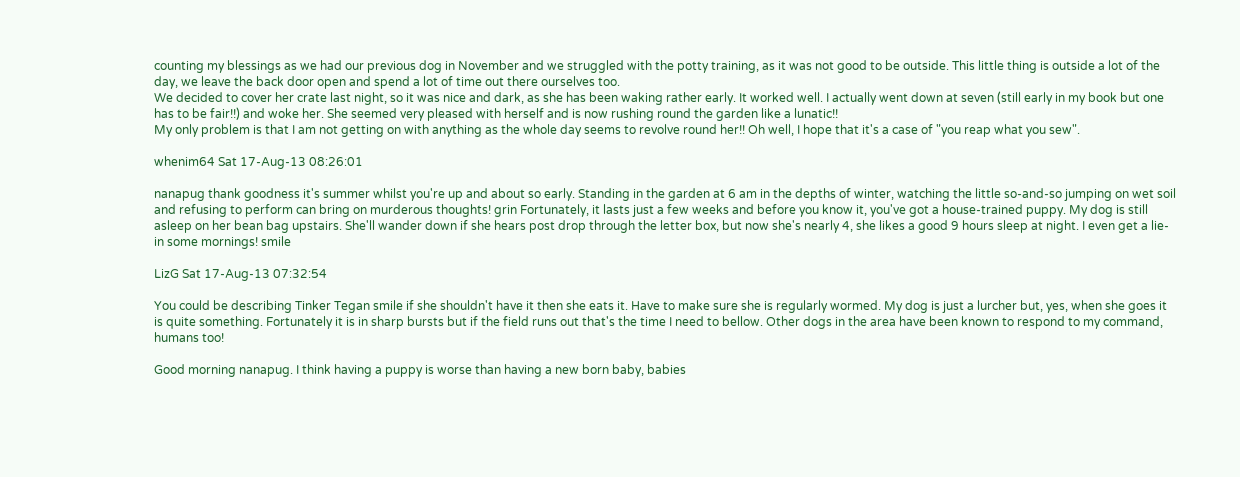counting my blessings as we had our previous dog in November and we struggled with the potty training, as it was not good to be outside. This little thing is outside a lot of the day, we leave the back door open and spend a lot of time out there ourselves too.
We decided to cover her crate last night, so it was nice and dark, as she has been waking rather early. It worked well. I actually went down at seven (still early in my book but one has to be fair!!) and woke her. She seemed very pleased with herself and is now rushing round the garden like a lunatic!!
My only problem is that I am not getting on with anything as the whole day seems to revolve round her!! Oh well, I hope that it's a case of "you reap what you sew".

whenim64 Sat 17-Aug-13 08:26:01

nanapug thank goodness it's summer whilst you're up and about so early. Standing in the garden at 6 am in the depths of winter, watching the little so-and-so jumping on wet soil and refusing to perform can bring on murderous thoughts! grin Fortunately, it lasts just a few weeks and before you know it, you've got a house-trained puppy. My dog is still asleep on her bean bag upstairs. She'll wander down if she hears post drop through the letter box, but now she's nearly 4, she likes a good 9 hours sleep at night. I even get a lie-in some mornings! smile

LizG Sat 17-Aug-13 07:32:54

You could be describing Tinker Tegan smile if she shouldn't have it then she eats it. Have to make sure she is regularly wormed. My dog is just a lurcher but, yes, when she goes it is quite something. Fortunately it is in sharp bursts but if the field runs out that's the time I need to bellow. Other dogs in the area have been known to respond to my command, humans too!

Good morning nanapug. I think having a puppy is worse than having a new born baby, babies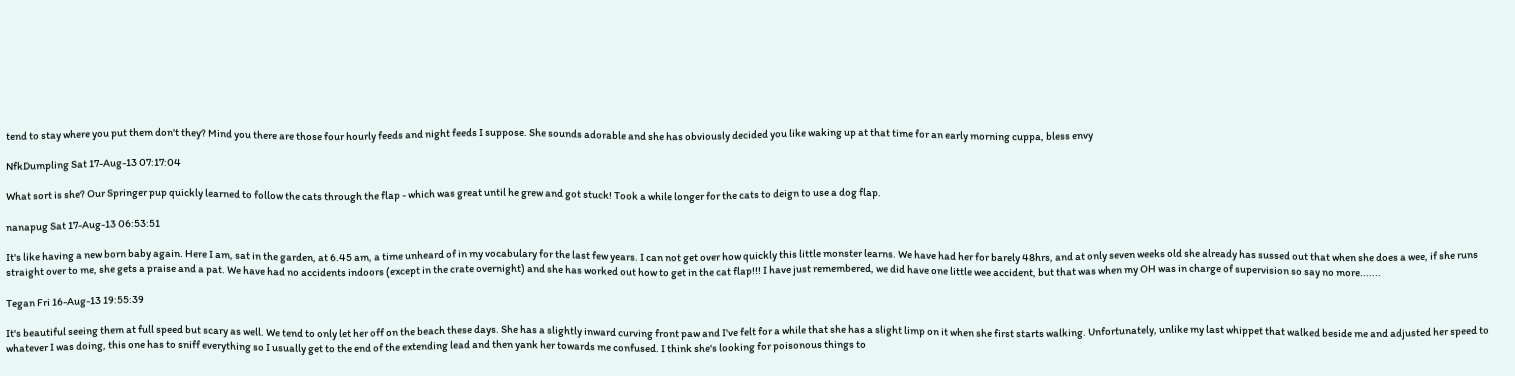tend to stay where you put them don't they? Mind you there are those four hourly feeds and night feeds I suppose. She sounds adorable and she has obviously decided you like waking up at that time for an early morning cuppa, bless envy

NfkDumpling Sat 17-Aug-13 07:17:04

What sort is she? Our Springer pup quickly learned to follow the cats through the flap - which was great until he grew and got stuck! Took a while longer for the cats to deign to use a dog flap.

nanapug Sat 17-Aug-13 06:53:51

It's like having a new born baby again. Here I am, sat in the garden, at 6.45 am, a time unheard of in my vocabulary for the last few years. I can not get over how quickly this little monster learns. We have had her for barely 48hrs, and at only seven weeks old she already has sussed out that when she does a wee, if she runs straight over to me, she gets a praise and a pat. We have had no accidents indoors (except in the crate overnight) and she has worked out how to get in the cat flap!!! I have just remembered, we did have one little wee accident, but that was when my OH was in charge of supervision so say no more.......

Tegan Fri 16-Aug-13 19:55:39

It's beautiful seeing them at full speed but scary as well. We tend to only let her off on the beach these days. She has a slightly inward curving front paw and I've felt for a while that she has a slight limp on it when she first starts walking. Unfortunately, unlike my last whippet that walked beside me and adjusted her speed to whatever I was doing, this one has to sniff everything so I usually get to the end of the extending lead and then yank her towards me confused. I think she's looking for poisonous things to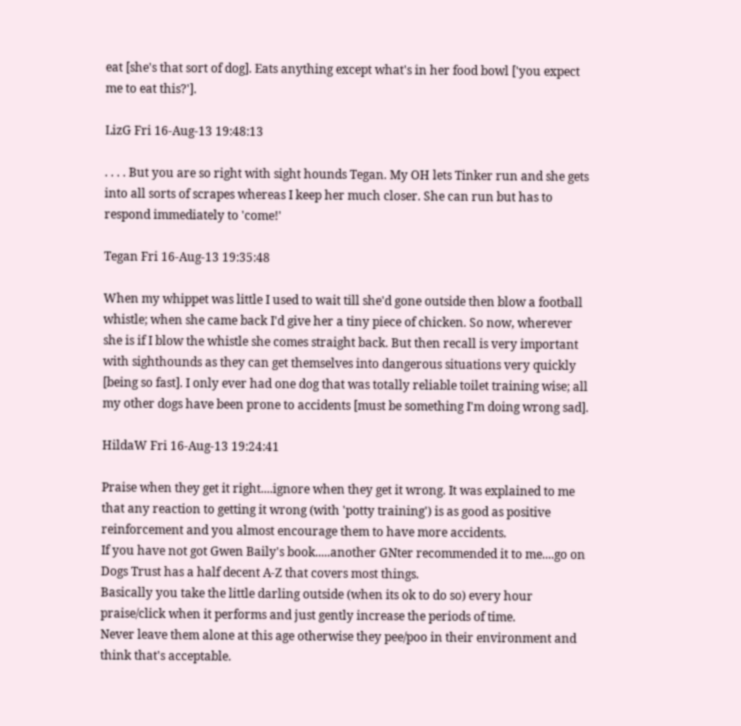eat [she's that sort of dog]. Eats anything except what's in her food bowl ['you expect me to eat this?'].

LizG Fri 16-Aug-13 19:48:13

. . . . But you are so right with sight hounds Tegan. My OH lets Tinker run and she gets into all sorts of scrapes whereas I keep her much closer. She can run but has to respond immediately to 'come!'

Tegan Fri 16-Aug-13 19:35:48

When my whippet was little I used to wait till she'd gone outside then blow a football whistle; when she came back I'd give her a tiny piece of chicken. So now, wherever she is if I blow the whistle she comes straight back. But then recall is very important with sighthounds as they can get themselves into dangerous situations very quickly [being so fast]. I only ever had one dog that was totally reliable toilet training wise; all my other dogs have been prone to accidents [must be something I'm doing wrong sad].

HildaW Fri 16-Aug-13 19:24:41

Praise when they get it right....ignore when they get it wrong. It was explained to me that any reaction to getting it wrong (with 'potty training') is as good as positive reinforcement and you almost encourage them to have more accidents.
If you have not got Gwen Baily's book.....another GNter recommended it to me....go on Dogs Trust has a half decent A-Z that covers most things.
Basically you take the little darling outside (when its ok to do so) every hour praise/click when it performs and just gently increase the periods of time.
Never leave them alone at this age otherwise they pee/poo in their environment and think that's acceptable.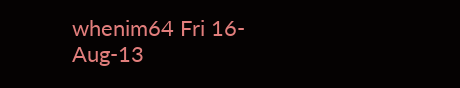whenim64 Fri 16-Aug-13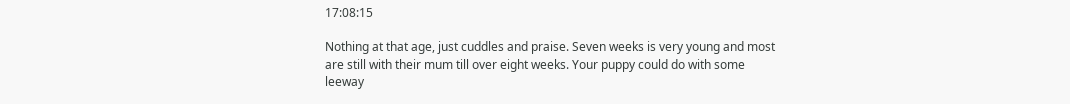17:08:15

Nothing at that age, just cuddles and praise. Seven weeks is very young and most are still with their mum till over eight weeks. Your puppy could do with some leeway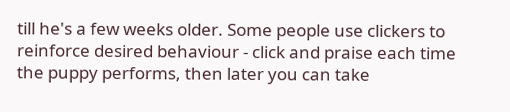till he's a few weeks older. Some people use clickers to reinforce desired behaviour - click and praise each time the puppy performs, then later you can take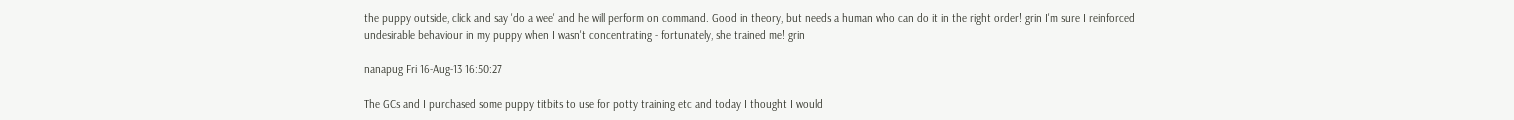the puppy outside, click and say 'do a wee' and he will perform on command. Good in theory, but needs a human who can do it in the right order! grin I'm sure I reinforced undesirable behaviour in my puppy when I wasn't concentrating - fortunately, she trained me! grin

nanapug Fri 16-Aug-13 16:50:27

The GCs and I purchased some puppy titbits to use for potty training etc and today I thought I would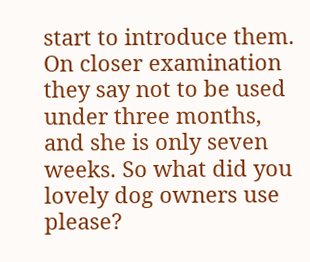start to introduce them. On closer examination they say not to be used under three months, and she is only seven weeks. So what did you lovely dog owners use please?